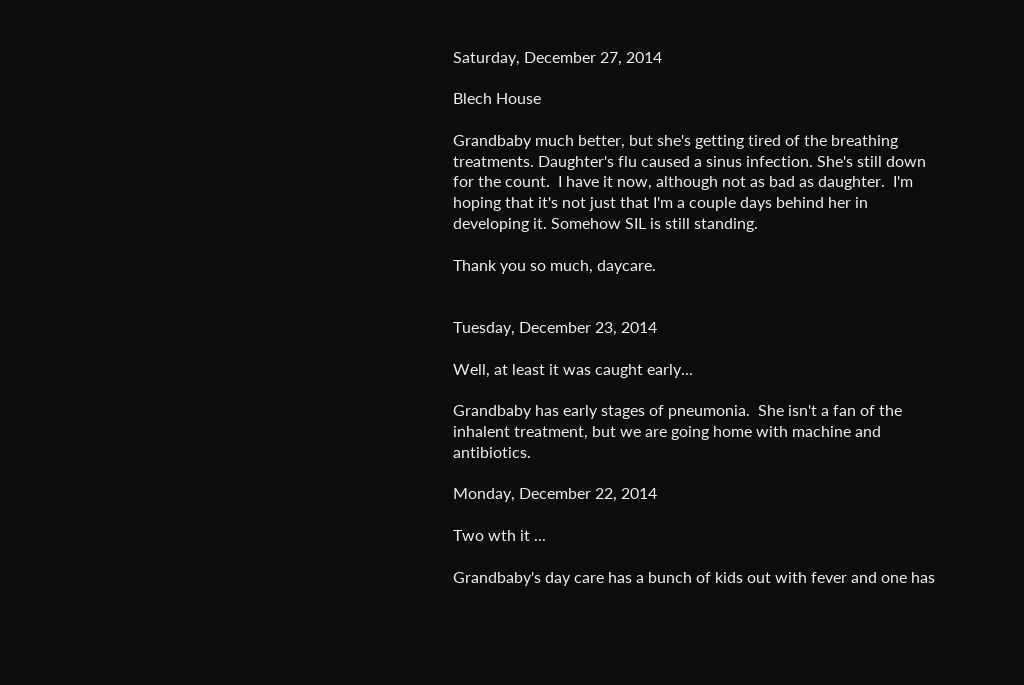Saturday, December 27, 2014

Blech House

Grandbaby much better, but she's getting tired of the breathing treatments. Daughter's flu caused a sinus infection. She's still down for the count.  I have it now, although not as bad as daughter.  I'm hoping that it's not just that I'm a couple days behind her in developing it. Somehow SIL is still standing.

Thank you so much, daycare.


Tuesday, December 23, 2014

Well, at least it was caught early...

Grandbaby has early stages of pneumonia.  She isn't a fan of the inhalent treatment, but we are going home with machine and antibiotics.

Monday, December 22, 2014

Two wth it ...

Grandbaby's day care has a bunch of kids out with fever and one has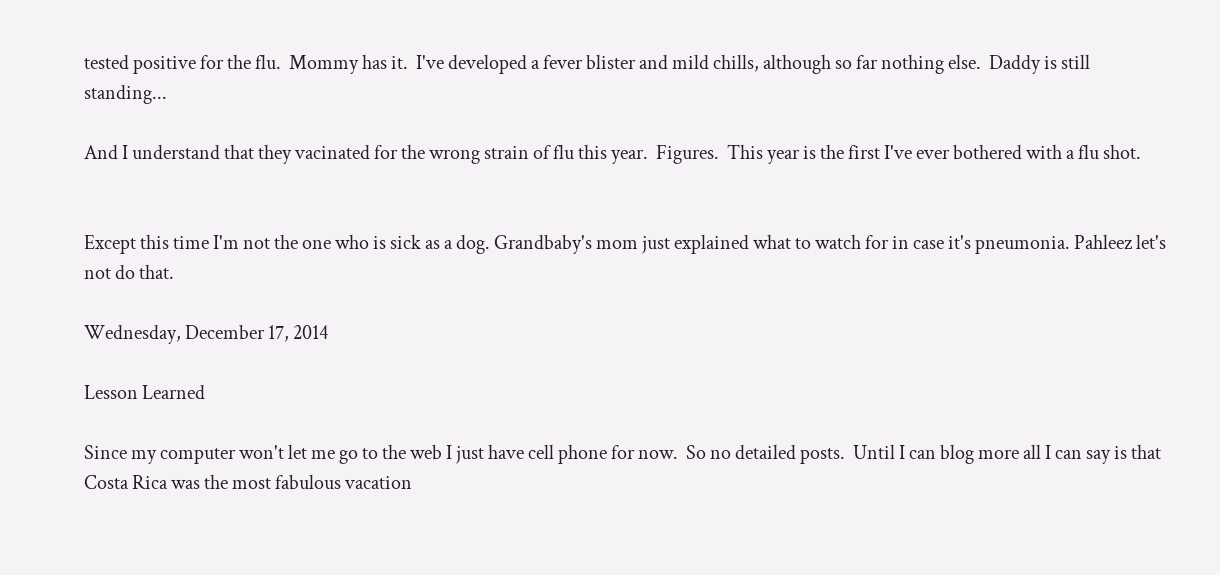tested positive for the flu.  Mommy has it.  I've developed a fever blister and mild chills, although so far nothing else.  Daddy is still standing...

And I understand that they vacinated for the wrong strain of flu this year.  Figures.  This year is the first I've ever bothered with a flu shot.


Except this time I'm not the one who is sick as a dog. Grandbaby's mom just explained what to watch for in case it's pneumonia. Pahleez let's not do that.

Wednesday, December 17, 2014

Lesson Learned

Since my computer won't let me go to the web I just have cell phone for now.  So no detailed posts.  Until I can blog more all I can say is that Costa Rica was the most fabulous vacation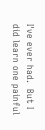I've ever had.  But I did learn one painful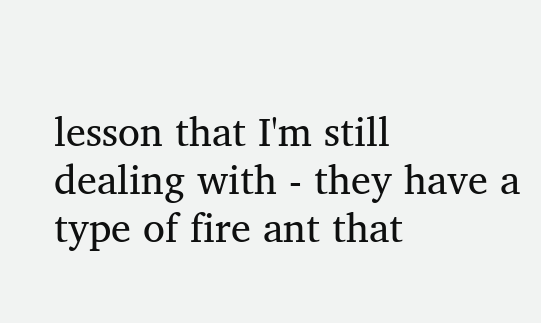lesson that I'm still dealing with - they have a type of fire ant that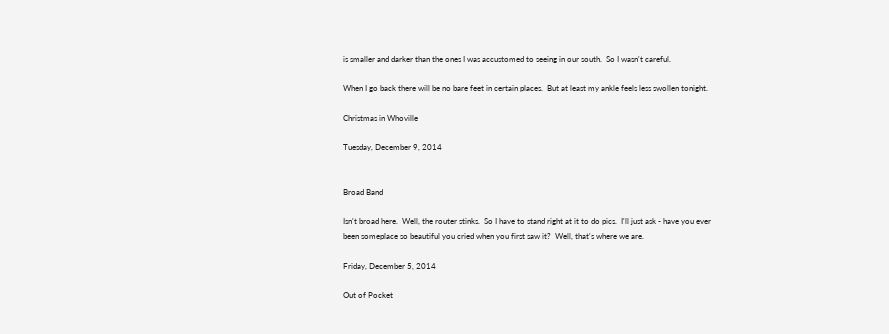is smaller and darker than the ones I was accustomed to seeing in our south.  So I wasn't careful.

When I go back there will be no bare feet in certain places.  But at least my ankle feels less swollen tonight.

Christmas in Whoville

Tuesday, December 9, 2014


Broad Band

Isn't broad here.  Well, the router stinks.  So I have to stand right at it to do pics.  I'll just ask - have you ever been someplace so beautiful you cried when you first saw it?  Well, that's where we are.

Friday, December 5, 2014

Out of Pocket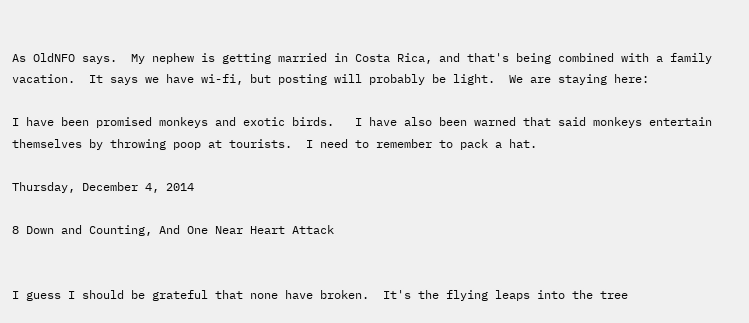As OldNFO says.  My nephew is getting married in Costa Rica, and that's being combined with a family vacation.  It says we have wi-fi, but posting will probably be light.  We are staying here:

I have been promised monkeys and exotic birds.   I have also been warned that said monkeys entertain themselves by throwing poop at tourists.  I need to remember to pack a hat.

Thursday, December 4, 2014

8 Down and Counting, And One Near Heart Attack


I guess I should be grateful that none have broken.  It's the flying leaps into the tree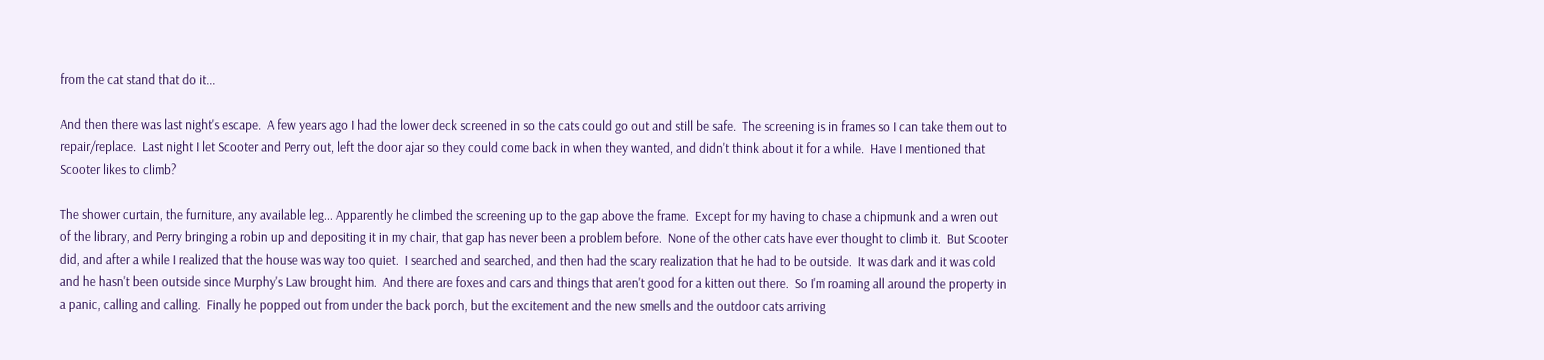from the cat stand that do it...

And then there was last night's escape.  A few years ago I had the lower deck screened in so the cats could go out and still be safe.  The screening is in frames so I can take them out to repair/replace.  Last night I let Scooter and Perry out, left the door ajar so they could come back in when they wanted, and didn't think about it for a while.  Have I mentioned that Scooter likes to climb?

The shower curtain, the furniture, any available leg... Apparently he climbed the screening up to the gap above the frame.  Except for my having to chase a chipmunk and a wren out of the library, and Perry bringing a robin up and depositing it in my chair, that gap has never been a problem before.  None of the other cats have ever thought to climb it.  But Scooter did, and after a while I realized that the house was way too quiet.  I searched and searched, and then had the scary realization that he had to be outside.  It was dark and it was cold and he hasn't been outside since Murphy's Law brought him.  And there are foxes and cars and things that aren't good for a kitten out there.  So I'm roaming all around the property in a panic, calling and calling.  Finally he popped out from under the back porch, but the excitement and the new smells and the outdoor cats arriving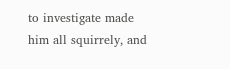to investigate made him all squirrely, and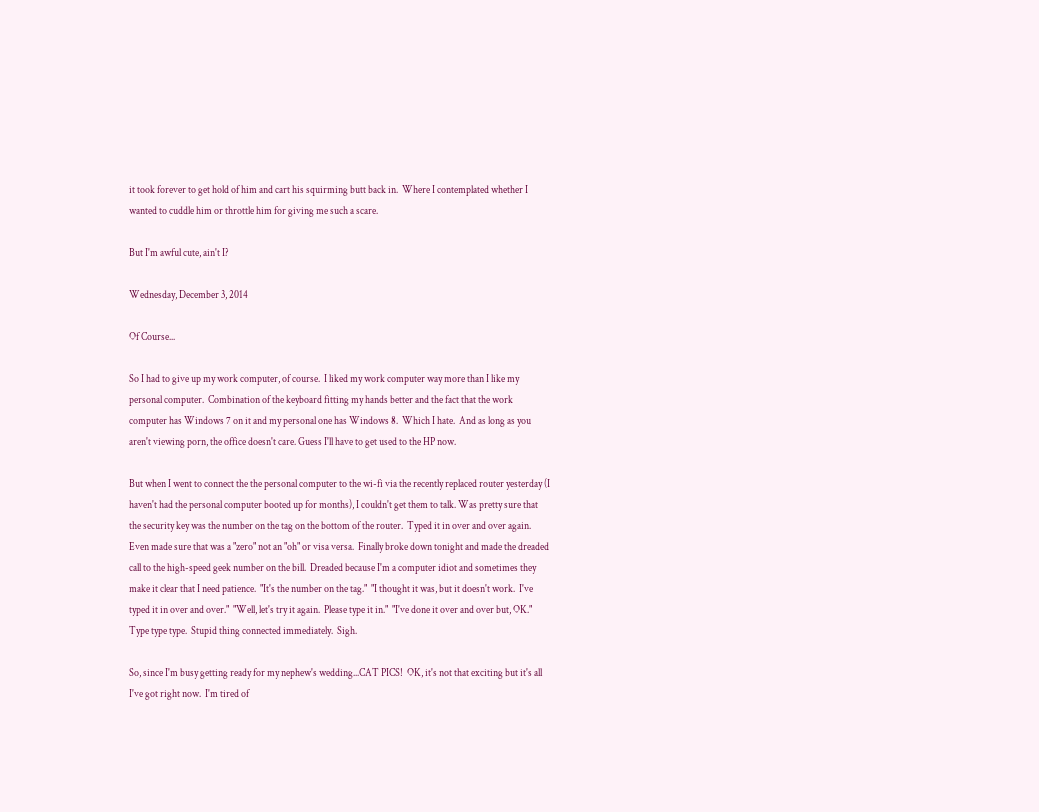it took forever to get hold of him and cart his squirming butt back in.  Where I contemplated whether I wanted to cuddle him or throttle him for giving me such a scare.

But I'm awful cute, ain't I?

Wednesday, December 3, 2014

Of Course...

So I had to give up my work computer, of course.  I liked my work computer way more than I like my personal computer.  Combination of the keyboard fitting my hands better and the fact that the work computer has Windows 7 on it and my personal one has Windows 8.  Which I hate.  And as long as you aren't viewing porn, the office doesn't care. Guess I'll have to get used to the HP now.

But when I went to connect the the personal computer to the wi-fi via the recently replaced router yesterday (I haven't had the personal computer booted up for months), I couldn't get them to talk. Was pretty sure that the security key was the number on the tag on the bottom of the router.  Typed it in over and over again.  Even made sure that was a "zero" not an "oh" or visa versa.  Finally broke down tonight and made the dreaded call to the high-speed geek number on the bill.  Dreaded because I'm a computer idiot and sometimes they make it clear that I need patience.  "It's the number on the tag."  "I thought it was, but it doesn't work.  I've typed it in over and over."  "Well, let's try it again.  Please type it in."  "I've done it over and over but, OK."  Type type type.  Stupid thing connected immediately.  Sigh.

So, since I'm busy getting ready for my nephew's wedding...CAT PICS!  OK, it's not that exciting but it's all I've got right now.  I'm tired of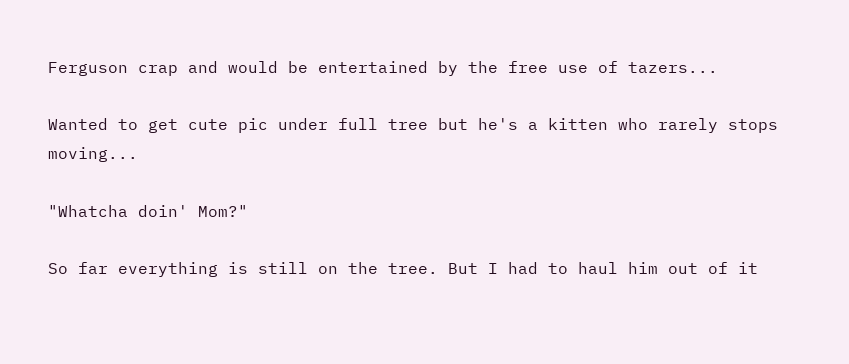Ferguson crap and would be entertained by the free use of tazers...

Wanted to get cute pic under full tree but he's a kitten who rarely stops moving...

"Whatcha doin' Mom?"

So far everything is still on the tree. But I had to haul him out of it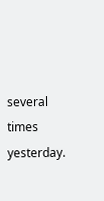several times yesterday.